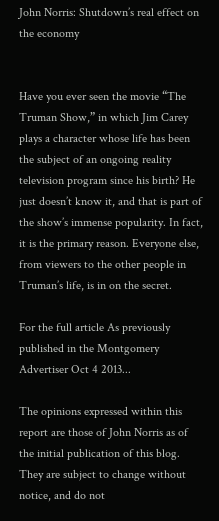John Norris: Shutdown’s real effect on the economy


Have you ever seen the movie “The Truman Show,” in which Jim Carey plays a character whose life has been the subject of an ongoing reality television program since his birth? He just doesn’t know it, and that is part of the show’s immense popularity. In fact, it is the primary reason. Everyone else, from viewers to the other people in Truman’s life, is in on the secret.

For the full article As previously published in the Montgomery Advertiser Oct 4 2013...

The opinions expressed within this report are those of John Norris as of the initial publication of this blog. They are subject to change without notice, and do not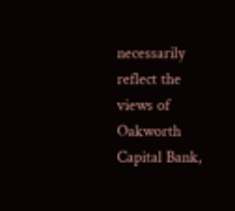necessarily reflect the views of Oakworth Capital Bank,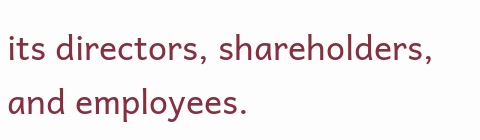its directors, shareholders, and employees.